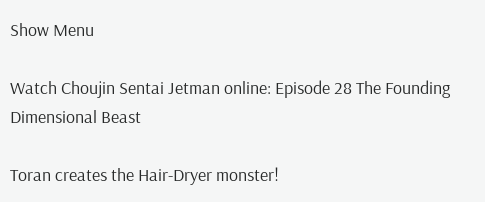Show Menu

Watch Choujin Sentai Jetman online: Episode 28 The Founding Dimensional Beast

Toran creates the Hair-Dryer monster!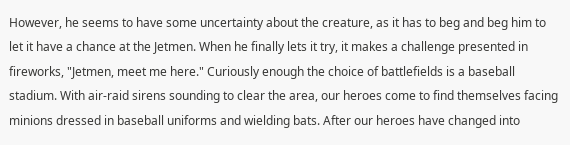However, he seems to have some uncertainty about the creature, as it has to beg and beg him to let it have a chance at the Jetmen. When he finally lets it try, it makes a challenge presented in fireworks, "Jetmen, meet me here." Curiously enough the choice of battlefields is a baseball stadium. With air-raid sirens sounding to clear the area, our heroes come to find themselves facing minions dressed in baseball uniforms and wielding bats. After our heroes have changed into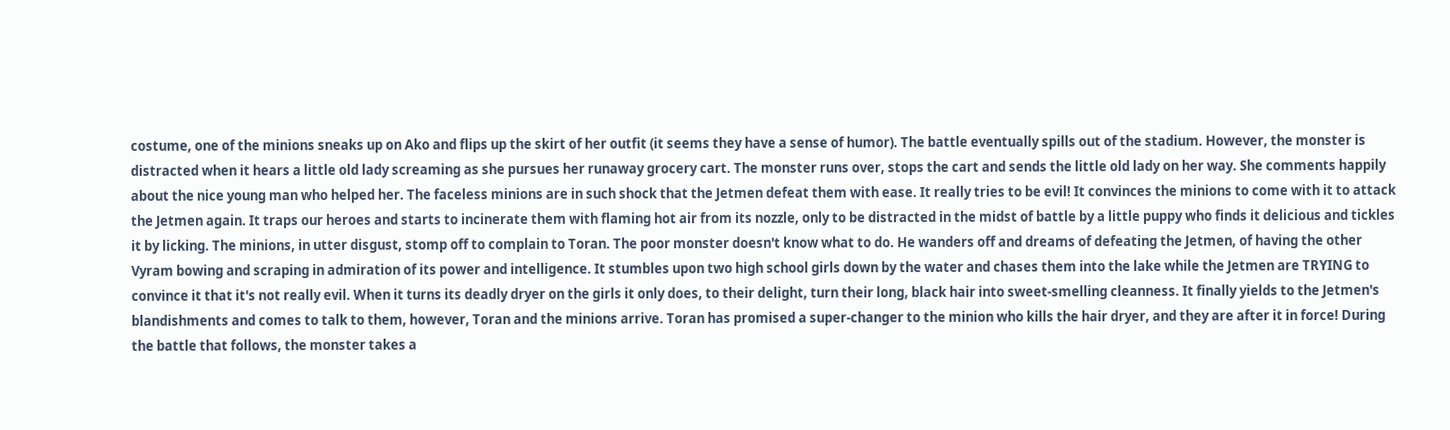costume, one of the minions sneaks up on Ako and flips up the skirt of her outfit (it seems they have a sense of humor). The battle eventually spills out of the stadium. However, the monster is distracted when it hears a little old lady screaming as she pursues her runaway grocery cart. The monster runs over, stops the cart and sends the little old lady on her way. She comments happily about the nice young man who helped her. The faceless minions are in such shock that the Jetmen defeat them with ease. It really tries to be evil! It convinces the minions to come with it to attack the Jetmen again. It traps our heroes and starts to incinerate them with flaming hot air from its nozzle, only to be distracted in the midst of battle by a little puppy who finds it delicious and tickles it by licking. The minions, in utter disgust, stomp off to complain to Toran. The poor monster doesn't know what to do. He wanders off and dreams of defeating the Jetmen, of having the other Vyram bowing and scraping in admiration of its power and intelligence. It stumbles upon two high school girls down by the water and chases them into the lake while the Jetmen are TRYING to convince it that it's not really evil. When it turns its deadly dryer on the girls it only does, to their delight, turn their long, black hair into sweet-smelling cleanness. It finally yields to the Jetmen's blandishments and comes to talk to them, however, Toran and the minions arrive. Toran has promised a super-changer to the minion who kills the hair dryer, and they are after it in force! During the battle that follows, the monster takes a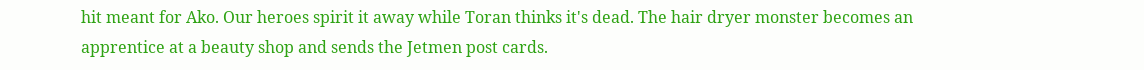hit meant for Ako. Our heroes spirit it away while Toran thinks it's dead. The hair dryer monster becomes an apprentice at a beauty shop and sends the Jetmen post cards.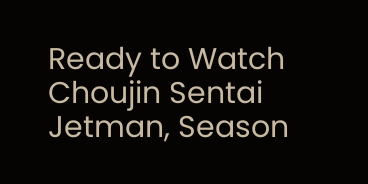Ready to Watch Choujin Sentai Jetman, Season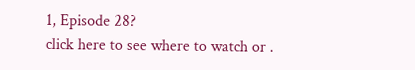1, Episode 28?
click here to see where to watch or .